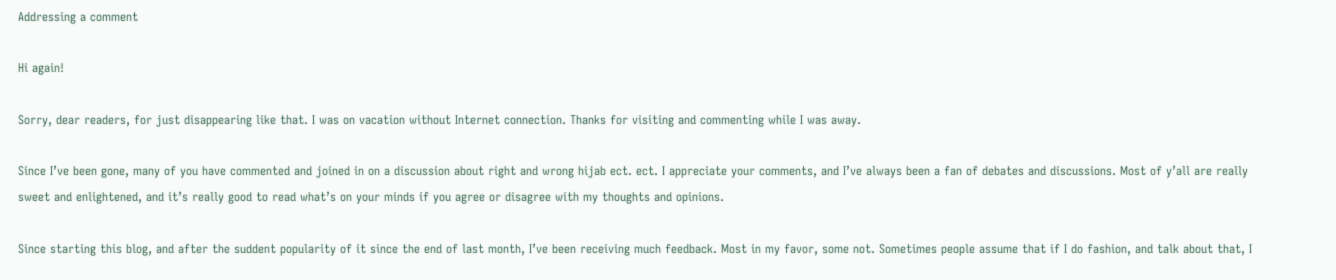Addressing a comment

Hi again!

Sorry, dear readers, for just disappearing like that. I was on vacation without Internet connection. Thanks for visiting and commenting while I was away.

Since I’ve been gone, many of you have commented and joined in on a discussion about right and wrong hijab ect. ect. I appreciate your comments, and I’ve always been a fan of debates and discussions. Most of y’all are really sweet and enlightened, and it’s really good to read what’s on your minds if you agree or disagree with my thoughts and opinions.

Since starting this blog, and after the suddent popularity of it since the end of last month, I’ve been receiving much feedback. Most in my favor, some not. Sometimes people assume that if I do fashion, and talk about that, I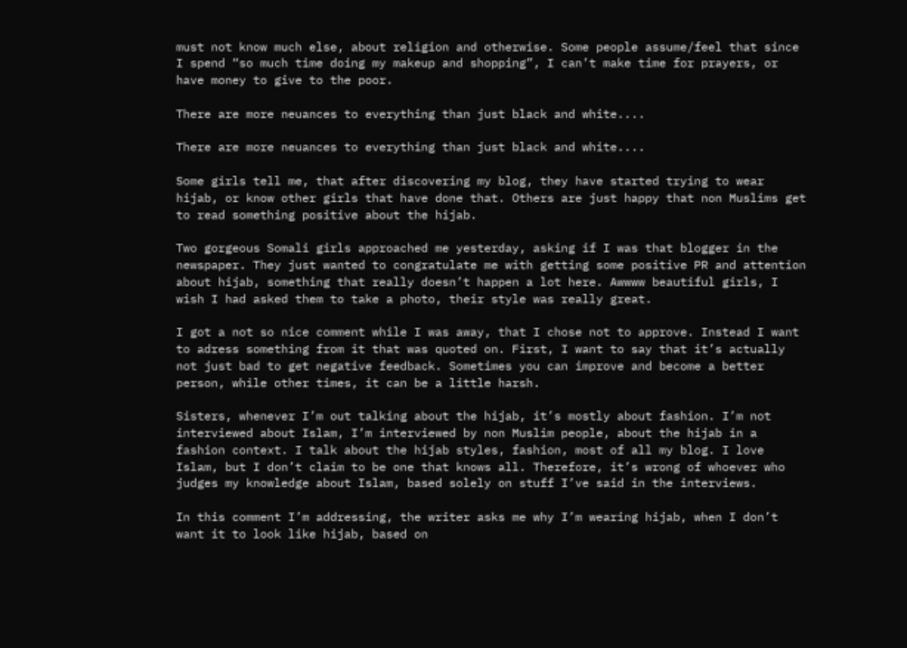must not know much else, about religion and otherwise. Some people assume/feel that since I spend “so much time doing my makeup and shopping”, I can’t make time for prayers, or have money to give to the poor.

There are more neuances to everything than just black and white....

There are more neuances to everything than just black and white....

Some girls tell me, that after discovering my blog, they have started trying to wear hijab, or know other girls that have done that. Others are just happy that non Muslims get to read something positive about the hijab.

Two gorgeous Somali girls approached me yesterday, asking if I was that blogger in the newspaper. They just wanted to congratulate me with getting some positive PR and attention about hijab, something that really doesn’t happen a lot here. Awwww beautiful girls, I wish I had asked them to take a photo, their style was really great.

I got a not so nice comment while I was away, that I chose not to approve. Instead I want to adress something from it that was quoted on. First, I want to say that it’s actually not just bad to get negative feedback. Sometimes you can improve and become a better person, while other times, it can be a little harsh.

Sisters, whenever I’m out talking about the hijab, it’s mostly about fashion. I’m not interviewed about Islam, I’m interviewed by non Muslim people, about the hijab in a fashion context. I talk about the hijab styles, fashion, most of all my blog. I love Islam, but I don’t claim to be one that knows all. Therefore, it’s wrong of whoever who judges my knowledge about Islam, based solely on stuff I’ve said in the interviews.

In this comment I’m addressing, the writer asks me why I’m wearing hijab, when I don’t want it to look like hijab, based on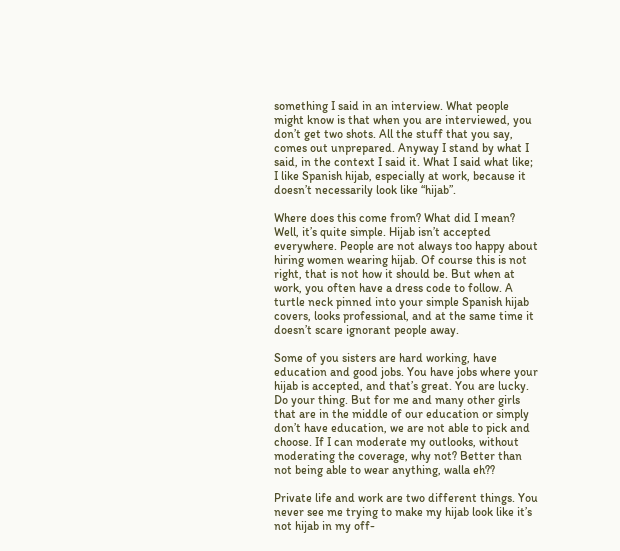something I said in an interview. What people might know is that when you are interviewed, you don’t get two shots. All the stuff that you say, comes out unprepared. Anyway I stand by what I said, in the context I said it. What I said what like; I like Spanish hijab, especially at work, because it doesn’t necessarily look like “hijab”.

Where does this come from? What did I mean? Well, it’s quite simple. Hijab isn’t accepted everywhere. People are not always too happy about hiring women wearing hijab. Of course this is not right, that is not how it should be. But when at work, you often have a dress code to follow. A turtle neck pinned into your simple Spanish hijab covers, looks professional, and at the same time it doesn’t scare ignorant people away.

Some of you sisters are hard working, have education and good jobs. You have jobs where your hijab is accepted, and that’s great. You are lucky. Do your thing. But for me and many other girls that are in the middle of our education or simply don’t have education, we are not able to pick and choose. If I can moderate my outlooks, without moderating the coverage, why not? Better than not being able to wear anything, walla eh??

Private life and work are two different things. You never see me trying to make my hijab look like it’s not hijab in my off-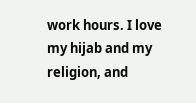work hours. I love my hijab and my religion, and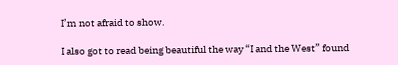I’m not afraid to show.

I also got to read being beautiful the way “I and the West” found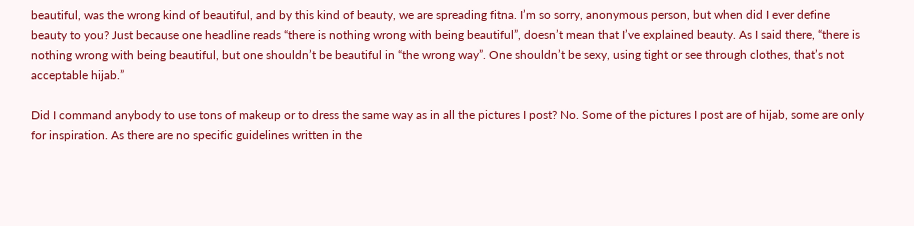beautiful, was the wrong kind of beautiful, and by this kind of beauty, we are spreading fitna. I’m so sorry, anonymous person, but when did I ever define beauty to you? Just because one headline reads “there is nothing wrong with being beautiful”, doesn’t mean that I’ve explained beauty. As I said there, “there is nothing wrong with being beautiful, but one shouldn’t be beautiful in “the wrong way”. One shouldn’t be sexy, using tight or see through clothes, that’s not acceptable hijab.”

Did I command anybody to use tons of makeup or to dress the same way as in all the pictures I post? No. Some of the pictures I post are of hijab, some are only for inspiration. As there are no specific guidelines written in the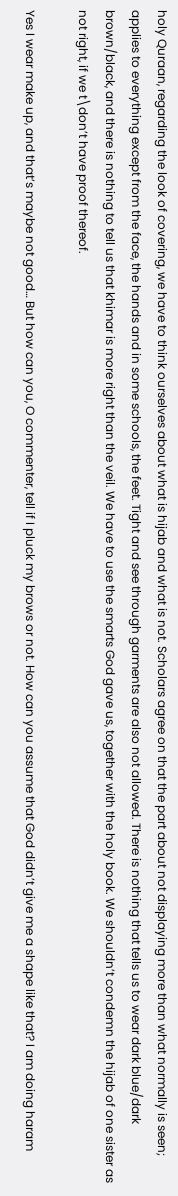holy Quraan, regarding the look of covering, we have to think ourselves about what is hijab and what is not. Scholars agree on that the part about not displaying more than what normally is seen; applies to everything except from the face, the hands and in some schools, the feet. Tight and see through garments are also not allowed. There is nothing that tells us to wear dark blue/dark brown/black, and there is nothing to tell us that khimar is more right than the veil. We have to use the smarts God gave us, together with the holy book. We shouldn’t condemn the hijab of one sister as not right, if we t\don’t have proof thereof.

Yes I wear make up, and that’s maybe not good… But how can you, O commenter, tell if I pluck my brows or not. How can you assume that God didn’t give me a shape like that? I am doing haram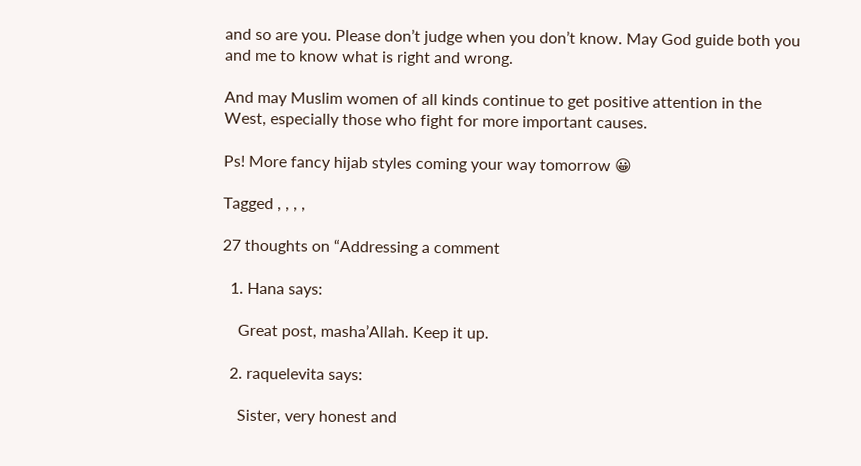and so are you. Please don’t judge when you don’t know. May God guide both you and me to know what is right and wrong.

And may Muslim women of all kinds continue to get positive attention in the West, especially those who fight for more important causes.

Ps! More fancy hijab styles coming your way tomorrow 😀

Tagged , , , ,

27 thoughts on “Addressing a comment

  1. Hana says:

    Great post, masha’Allah. Keep it up.

  2. raquelevita says:

    Sister, very honest and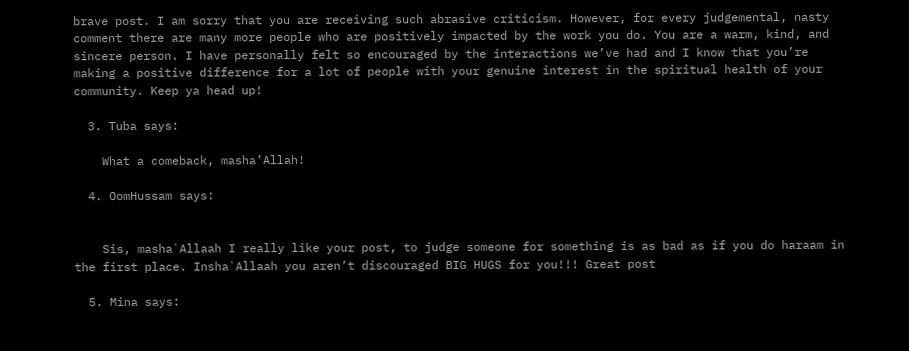brave post. I am sorry that you are receiving such abrasive criticism. However, for every judgemental, nasty comment there are many more people who are positively impacted by the work you do. You are a warm, kind, and sincere person. I have personally felt so encouraged by the interactions we’ve had and I know that you’re making a positive difference for a lot of people with your genuine interest in the spiritual health of your community. Keep ya head up!

  3. Tuba says:

    What a comeback, masha’Allah!

  4. OomHussam says:


    Sis, masha`Allaah I really like your post, to judge someone for something is as bad as if you do haraam in the first place. Insha`Allaah you aren’t discouraged BIG HUGS for you!!! Great post

  5. Mina says: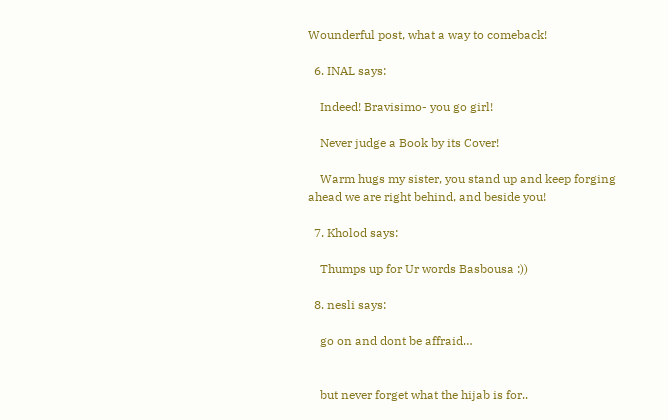Wounderful post, what a way to comeback!

  6. INAL says:

    Indeed! Bravisimo- you go girl!

    Never judge a Book by its Cover!

    Warm hugs my sister, you stand up and keep forging ahead we are right behind, and beside you!

  7. Kholod says:

    Thumps up for Ur words Basbousa :))

  8. nesli says:

    go on and dont be affraid…


    but never forget what the hijab is for..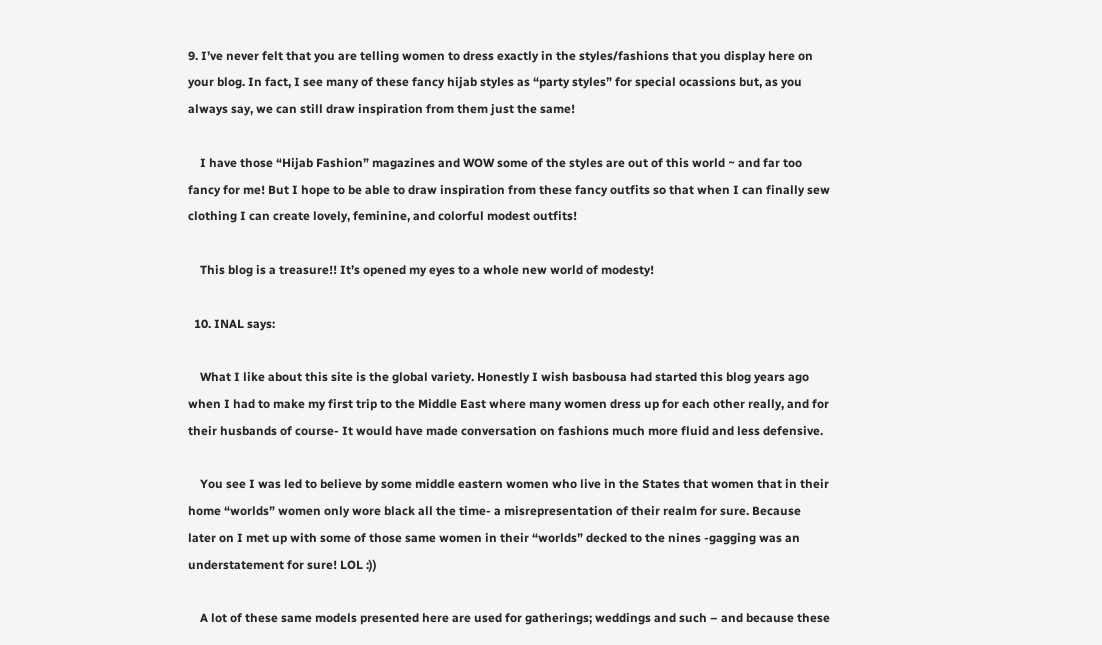9. I’ve never felt that you are telling women to dress exactly in the styles/fashions that you display here on your blog. In fact, I see many of these fancy hijab styles as “party styles” for special ocassions but, as you always say, we can still draw inspiration from them just the same!

    I have those “Hijab Fashion” magazines and WOW some of the styles are out of this world ~ and far too fancy for me! But I hope to be able to draw inspiration from these fancy outfits so that when I can finally sew clothing I can create lovely, feminine, and colorful modest outfits!

    This blog is a treasure!! It’s opened my eyes to a whole new world of modesty!

  10. INAL says:

    What I like about this site is the global variety. Honestly I wish basbousa had started this blog years ago when I had to make my first trip to the Middle East where many women dress up for each other really, and for their husbands of course- It would have made conversation on fashions much more fluid and less defensive.

    You see I was led to believe by some middle eastern women who live in the States that women that in their home “worlds” women only wore black all the time- a misrepresentation of their realm for sure. Because later on I met up with some of those same women in their “worlds” decked to the nines -gagging was an understatement for sure! LOL :))

    A lot of these same models presented here are used for gatherings; weddings and such – and because these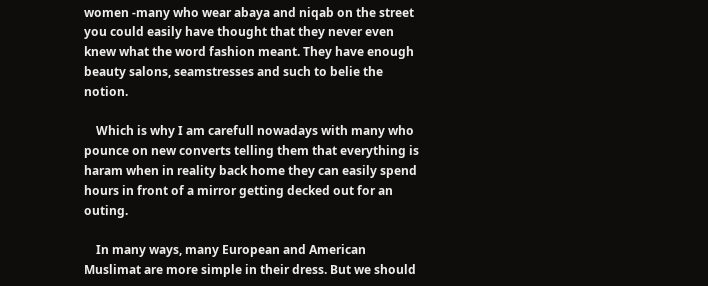women -many who wear abaya and niqab on the street you could easily have thought that they never even knew what the word fashion meant. They have enough beauty salons, seamstresses and such to belie the notion.

    Which is why I am carefull nowadays with many who pounce on new converts telling them that everything is haram when in reality back home they can easily spend hours in front of a mirror getting decked out for an outing.

    In many ways, many European and American Muslimat are more simple in their dress. But we should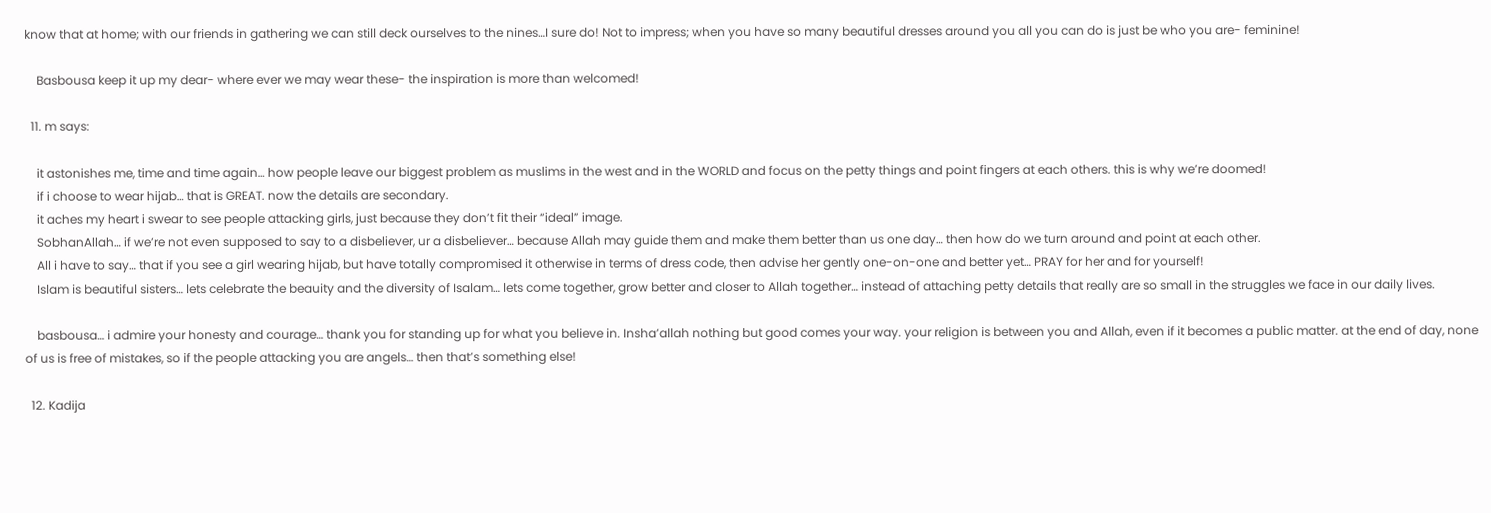know that at home; with our friends in gathering we can still deck ourselves to the nines…I sure do! Not to impress; when you have so many beautiful dresses around you all you can do is just be who you are- feminine!

    Basbousa keep it up my dear- where ever we may wear these- the inspiration is more than welcomed!

  11. m says:

    it astonishes me, time and time again… how people leave our biggest problem as muslims in the west and in the WORLD and focus on the petty things and point fingers at each others. this is why we’re doomed!
    if i choose to wear hijab… that is GREAT. now the details are secondary.
    it aches my heart i swear to see people attacking girls, just because they don’t fit their “ideal” image.
    SobhanAllah… if we’re not even supposed to say to a disbeliever, ur a disbeliever… because Allah may guide them and make them better than us one day… then how do we turn around and point at each other.
    All i have to say… that if you see a girl wearing hijab, but have totally compromised it otherwise in terms of dress code, then advise her gently one-on-one and better yet… PRAY for her and for yourself!
    Islam is beautiful sisters… lets celebrate the beauity and the diversity of Isalam… lets come together, grow better and closer to Allah together… instead of attaching petty details that really are so small in the struggles we face in our daily lives.

    basbousa… i admire your honesty and courage… thank you for standing up for what you believe in. Insha’allah nothing but good comes your way. your religion is between you and Allah, even if it becomes a public matter. at the end of day, none of us is free of mistakes, so if the people attacking you are angels… then that’s something else!

  12. Kadija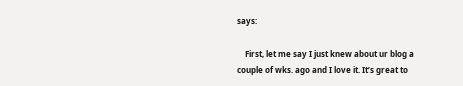says:

    First, let me say I just knew about ur blog a couple of wks. ago and I love it. It’s great to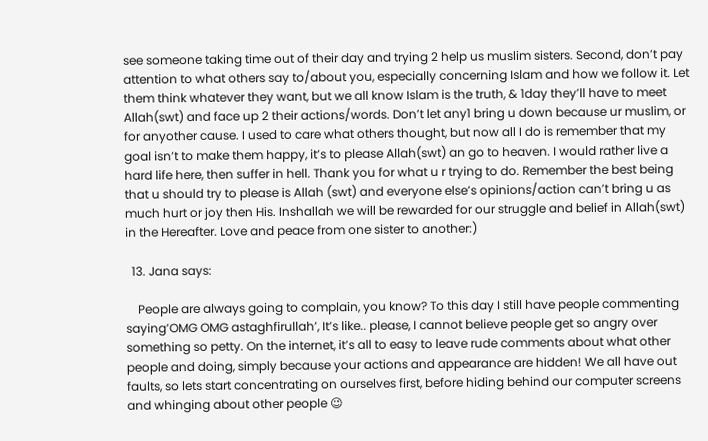see someone taking time out of their day and trying 2 help us muslim sisters. Second, don’t pay attention to what others say to/about you, especially concerning Islam and how we follow it. Let them think whatever they want, but we all know Islam is the truth, & 1day they’ll have to meet Allah(swt) and face up 2 their actions/words. Don’t let any1 bring u down because ur muslim, or for anyother cause. I used to care what others thought, but now all I do is remember that my goal isn’t to make them happy, it’s to please Allah(swt) an go to heaven. I would rather live a hard life here, then suffer in hell. Thank you for what u r trying to do. Remember the best being that u should try to please is Allah (swt) and everyone else’s opinions/action can’t bring u as much hurt or joy then His. Inshallah we will be rewarded for our struggle and belief in Allah(swt) in the Hereafter. Love and peace from one sister to another:)

  13. Jana says:

    People are always going to complain, you know? To this day I still have people commenting saying’OMG OMG astaghfirullah’, It’s like.. please, I cannot believe people get so angry over something so petty. On the internet, it’s all to easy to leave rude comments about what other people and doing, simply because your actions and appearance are hidden! We all have out faults, so lets start concentrating on ourselves first, before hiding behind our computer screens and whinging about other people 😉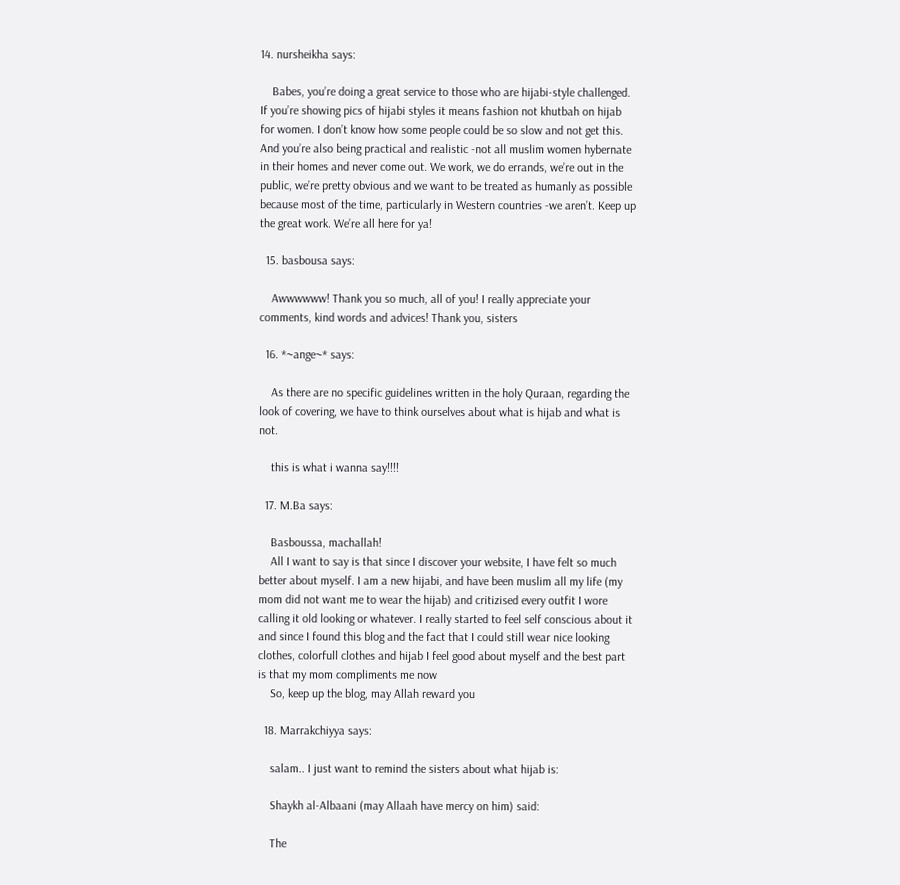14. nursheikha says:

    Babes, you’re doing a great service to those who are hijabi-style challenged. If you’re showing pics of hijabi styles it means fashion not khutbah on hijab for women. I don’t know how some people could be so slow and not get this. And you’re also being practical and realistic -not all muslim women hybernate in their homes and never come out. We work, we do errands, we’re out in the public, we’re pretty obvious and we want to be treated as humanly as possible because most of the time, particularly in Western countries -we aren’t. Keep up the great work. We’re all here for ya!

  15. basbousa says:

    Awwwwww! Thank you so much, all of you! I really appreciate your comments, kind words and advices! Thank you, sisters

  16. *~ange~* says:

    As there are no specific guidelines written in the holy Quraan, regarding the look of covering, we have to think ourselves about what is hijab and what is not.

    this is what i wanna say!!!!

  17. M.Ba says:

    Basboussa, machallah!
    All I want to say is that since I discover your website, I have felt so much better about myself. I am a new hijabi, and have been muslim all my life (my mom did not want me to wear the hijab) and critizised every outfit I wore calling it old looking or whatever. I really started to feel self conscious about it and since I found this blog and the fact that I could still wear nice looking clothes, colorfull clothes and hijab I feel good about myself and the best part is that my mom compliments me now
    So, keep up the blog, may Allah reward you

  18. Marrakchiyya says:

    salam.. I just want to remind the sisters about what hijab is:

    Shaykh al-Albaani (may Allaah have mercy on him) said:

    The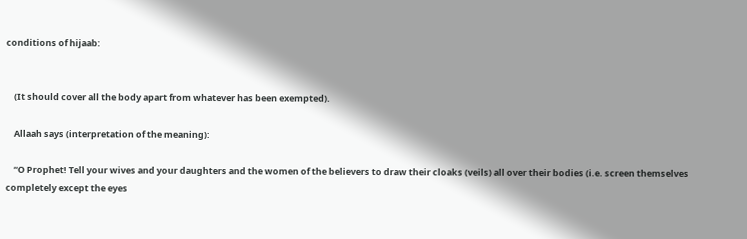conditions of hijaab:


    (It should cover all the body apart from whatever has been exempted).

    Allaah says (interpretation of the meaning):

    “O Prophet! Tell your wives and your daughters and the women of the believers to draw their cloaks (veils) all over their bodies (i.e. screen themselves completely except the eyes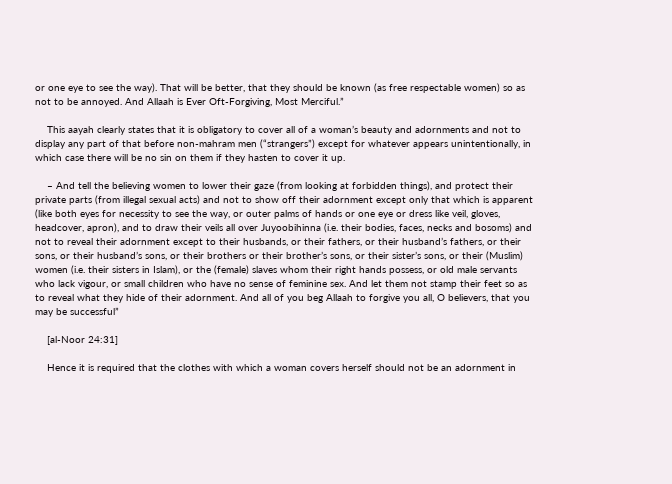or one eye to see the way). That will be better, that they should be known (as free respectable women) so as not to be annoyed. And Allaah is Ever Oft-Forgiving, Most Merciful.”

    This aayah clearly states that it is obligatory to cover all of a woman’s beauty and adornments and not to display any part of that before non-mahram men (“strangers”) except for whatever appears unintentionally, in which case there will be no sin on them if they hasten to cover it up.

    – And tell the believing women to lower their gaze (from looking at forbidden things), and protect their private parts (from illegal sexual acts) and not to show off their adornment except only that which is apparent (like both eyes for necessity to see the way, or outer palms of hands or one eye or dress like veil, gloves, headcover, apron), and to draw their veils all over Juyoobihinna (i.e. their bodies, faces, necks and bosoms) and not to reveal their adornment except to their husbands, or their fathers, or their husband’s fathers, or their sons, or their husband’s sons, or their brothers or their brother’s sons, or their sister’s sons, or their (Muslim) women (i.e. their sisters in Islam), or the (female) slaves whom their right hands possess, or old male servants who lack vigour, or small children who have no sense of feminine sex. And let them not stamp their feet so as to reveal what they hide of their adornment. And all of you beg Allaah to forgive you all, O believers, that you may be successful”

    [al-Noor 24:31]

    Hence it is required that the clothes with which a woman covers herself should not be an adornment in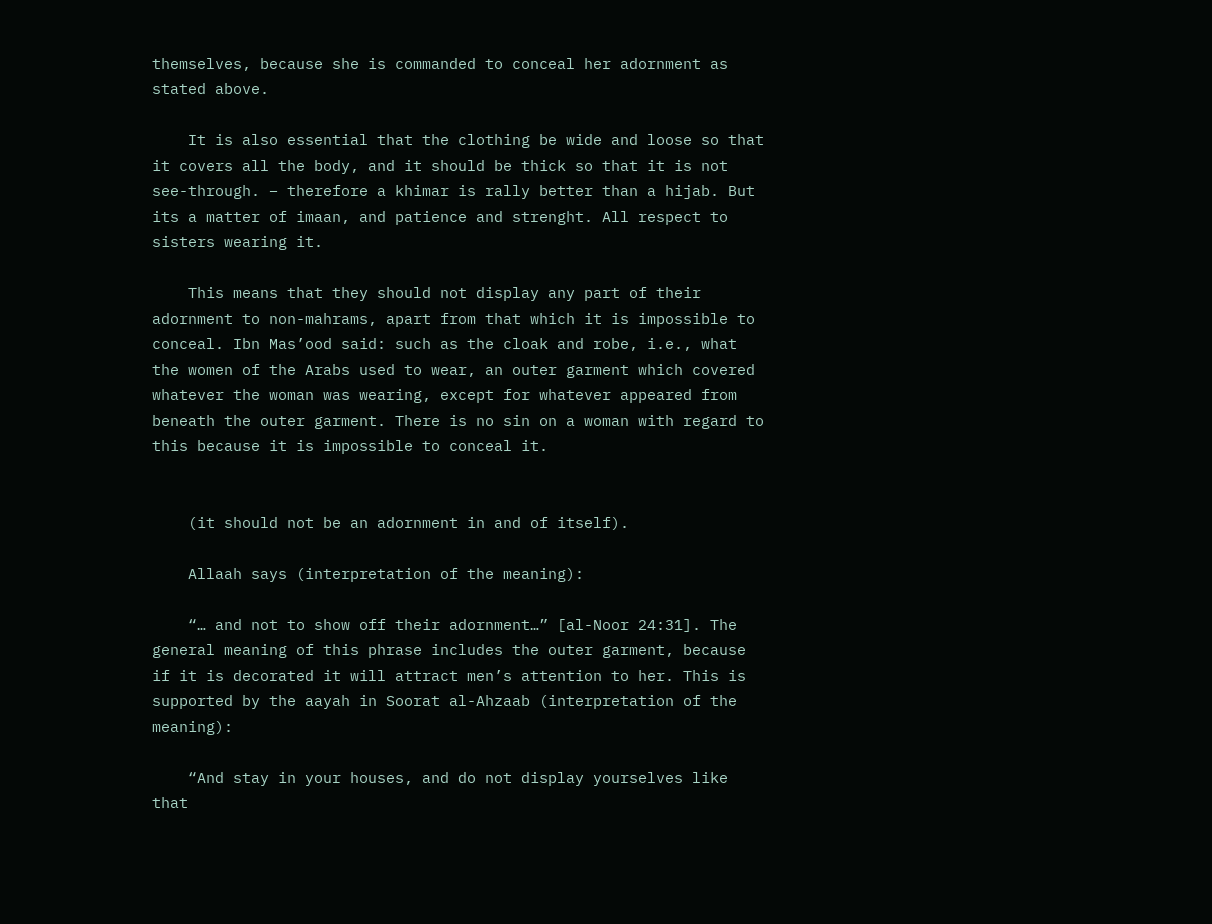themselves, because she is commanded to conceal her adornment as stated above.

    It is also essential that the clothing be wide and loose so that it covers all the body, and it should be thick so that it is not see-through. – therefore a khimar is rally better than a hijab. But its a matter of imaan, and patience and strenght. All respect to sisters wearing it.

    This means that they should not display any part of their adornment to non-mahrams, apart from that which it is impossible to conceal. Ibn Mas’ood said: such as the cloak and robe, i.e., what the women of the Arabs used to wear, an outer garment which covered whatever the woman was wearing, except for whatever appeared from beneath the outer garment. There is no sin on a woman with regard to this because it is impossible to conceal it.


    (it should not be an adornment in and of itself).

    Allaah says (interpretation of the meaning):

    “… and not to show off their adornment…” [al-Noor 24:31]. The general meaning of this phrase includes the outer garment, because if it is decorated it will attract men’s attention to her. This is supported by the aayah in Soorat al-Ahzaab (interpretation of the meaning):

    “And stay in your houses, and do not display yourselves like that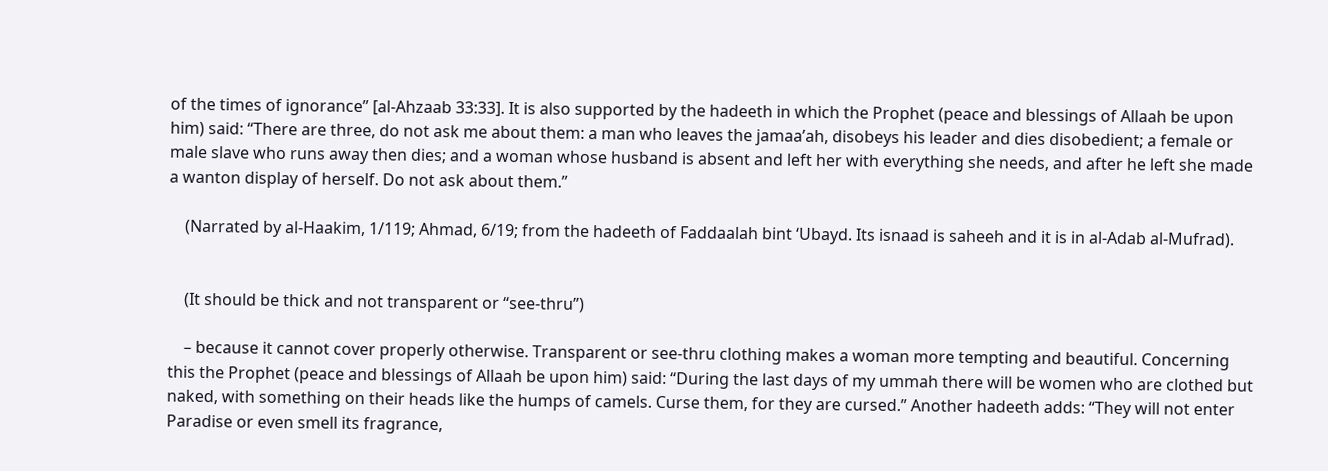of the times of ignorance” [al-Ahzaab 33:33]. It is also supported by the hadeeth in which the Prophet (peace and blessings of Allaah be upon him) said: “There are three, do not ask me about them: a man who leaves the jamaa’ah, disobeys his leader and dies disobedient; a female or male slave who runs away then dies; and a woman whose husband is absent and left her with everything she needs, and after he left she made a wanton display of herself. Do not ask about them.”

    (Narrated by al-Haakim, 1/119; Ahmad, 6/19; from the hadeeth of Faddaalah bint ‘Ubayd. Its isnaad is saheeh and it is in al-Adab al-Mufrad).


    (It should be thick and not transparent or “see-thru”)

    – because it cannot cover properly otherwise. Transparent or see-thru clothing makes a woman more tempting and beautiful. Concerning this the Prophet (peace and blessings of Allaah be upon him) said: “During the last days of my ummah there will be women who are clothed but naked, with something on their heads like the humps of camels. Curse them, for they are cursed.” Another hadeeth adds: “They will not enter Paradise or even smell its fragrance,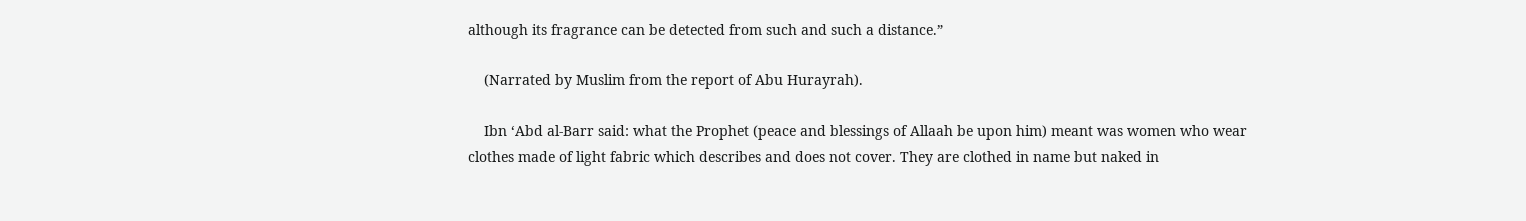although its fragrance can be detected from such and such a distance.”

    (Narrated by Muslim from the report of Abu Hurayrah).

    Ibn ‘Abd al-Barr said: what the Prophet (peace and blessings of Allaah be upon him) meant was women who wear clothes made of light fabric which describes and does not cover. They are clothed in name but naked in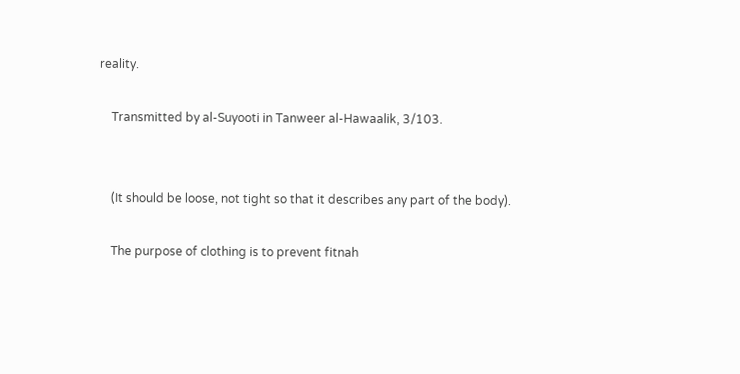reality.

    Transmitted by al-Suyooti in Tanweer al-Hawaalik, 3/103.


    (It should be loose, not tight so that it describes any part of the body).

    The purpose of clothing is to prevent fitnah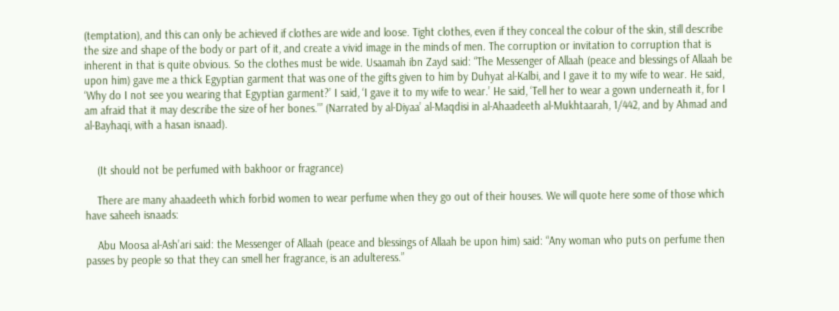(temptation), and this can only be achieved if clothes are wide and loose. Tight clothes, even if they conceal the colour of the skin, still describe the size and shape of the body or part of it, and create a vivid image in the minds of men. The corruption or invitation to corruption that is inherent in that is quite obvious. So the clothes must be wide. Usaamah ibn Zayd said: “The Messenger of Allaah (peace and blessings of Allaah be upon him) gave me a thick Egyptian garment that was one of the gifts given to him by Duhyat al-Kalbi, and I gave it to my wife to wear. He said, ‘Why do I not see you wearing that Egyptian garment?’ I said, ‘I gave it to my wife to wear.’ He said, ‘Tell her to wear a gown underneath it, for I am afraid that it may describe the size of her bones.’” (Narrated by al-Diyaa’ al-Maqdisi in al-Ahaadeeth al-Mukhtaarah, 1/442, and by Ahmad and al-Bayhaqi, with a hasan isnaad).


    (It should not be perfumed with bakhoor or fragrance)

    There are many ahaadeeth which forbid women to wear perfume when they go out of their houses. We will quote here some of those which have saheeh isnaads:

    Abu Moosa al-Ash’ari said: the Messenger of Allaah (peace and blessings of Allaah be upon him) said: “Any woman who puts on perfume then passes by people so that they can smell her fragrance, is an adulteress.”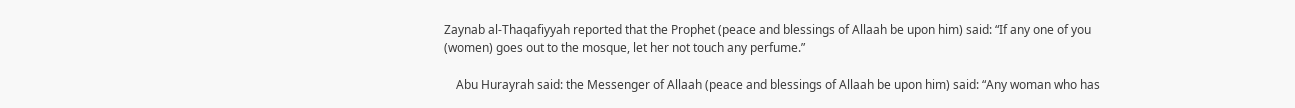Zaynab al-Thaqafiyyah reported that the Prophet (peace and blessings of Allaah be upon him) said: “If any one of you (women) goes out to the mosque, let her not touch any perfume.”

    Abu Hurayrah said: the Messenger of Allaah (peace and blessings of Allaah be upon him) said: “Any woman who has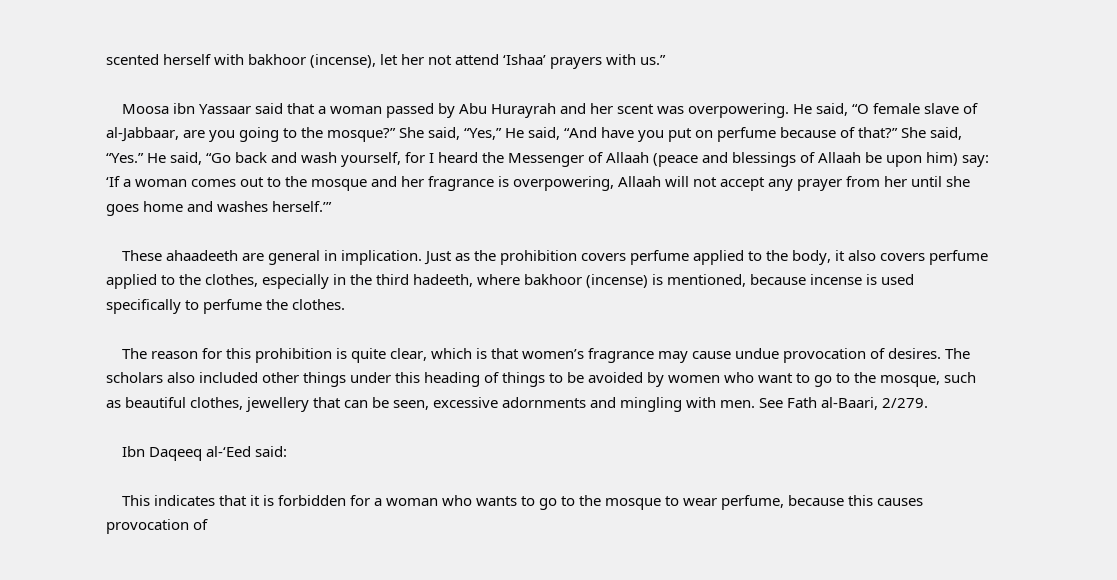scented herself with bakhoor (incense), let her not attend ‘Ishaa’ prayers with us.”

    Moosa ibn Yassaar said that a woman passed by Abu Hurayrah and her scent was overpowering. He said, “O female slave of al-Jabbaar, are you going to the mosque?” She said, “Yes,” He said, “And have you put on perfume because of that?” She said, “Yes.” He said, “Go back and wash yourself, for I heard the Messenger of Allaah (peace and blessings of Allaah be upon him) say: ‘If a woman comes out to the mosque and her fragrance is overpowering, Allaah will not accept any prayer from her until she goes home and washes herself.’”

    These ahaadeeth are general in implication. Just as the prohibition covers perfume applied to the body, it also covers perfume applied to the clothes, especially in the third hadeeth, where bakhoor (incense) is mentioned, because incense is used specifically to perfume the clothes.

    The reason for this prohibition is quite clear, which is that women’s fragrance may cause undue provocation of desires. The scholars also included other things under this heading of things to be avoided by women who want to go to the mosque, such as beautiful clothes, jewellery that can be seen, excessive adornments and mingling with men. See Fath al-Baari, 2/279.

    Ibn Daqeeq al-‘Eed said:

    This indicates that it is forbidden for a woman who wants to go to the mosque to wear perfume, because this causes provocation of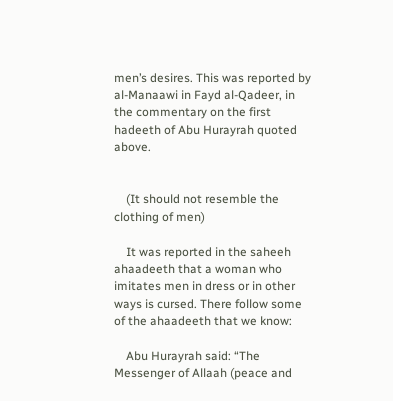men’s desires. This was reported by al-Manaawi in Fayd al-Qadeer, in the commentary on the first hadeeth of Abu Hurayrah quoted above.


    (It should not resemble the clothing of men)

    It was reported in the saheeh ahaadeeth that a woman who imitates men in dress or in other ways is cursed. There follow some of the ahaadeeth that we know:

    Abu Hurayrah said: “The Messenger of Allaah (peace and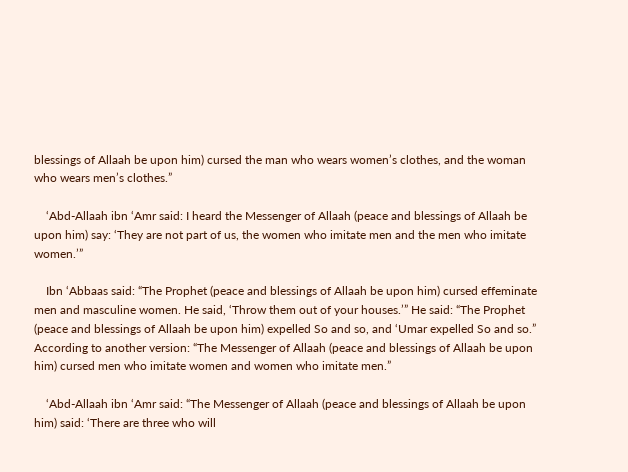blessings of Allaah be upon him) cursed the man who wears women’s clothes, and the woman who wears men’s clothes.”

    ‘Abd-Allaah ibn ‘Amr said: I heard the Messenger of Allaah (peace and blessings of Allaah be upon him) say: ‘They are not part of us, the women who imitate men and the men who imitate women.’”

    Ibn ‘Abbaas said: “The Prophet (peace and blessings of Allaah be upon him) cursed effeminate men and masculine women. He said, ‘Throw them out of your houses.’” He said: “The Prophet (peace and blessings of Allaah be upon him) expelled So and so, and ‘Umar expelled So and so.” According to another version: “The Messenger of Allaah (peace and blessings of Allaah be upon him) cursed men who imitate women and women who imitate men.”

    ‘Abd-Allaah ibn ‘Amr said: “The Messenger of Allaah (peace and blessings of Allaah be upon him) said: ‘There are three who will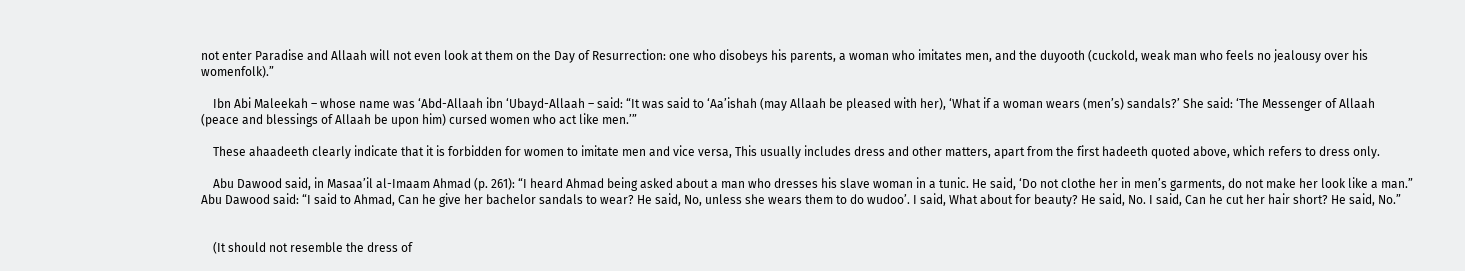not enter Paradise and Allaah will not even look at them on the Day of Resurrection: one who disobeys his parents, a woman who imitates men, and the duyooth (cuckold, weak man who feels no jealousy over his womenfolk).”

    Ibn Abi Maleekah – whose name was ‘Abd-Allaah ibn ‘Ubayd-Allaah – said: “It was said to ‘Aa’ishah (may Allaah be pleased with her), ‘What if a woman wears (men’s) sandals?’ She said: ‘The Messenger of Allaah (peace and blessings of Allaah be upon him) cursed women who act like men.’”

    These ahaadeeth clearly indicate that it is forbidden for women to imitate men and vice versa, This usually includes dress and other matters, apart from the first hadeeth quoted above, which refers to dress only.

    Abu Dawood said, in Masaa’il al-Imaam Ahmad (p. 261): “I heard Ahmad being asked about a man who dresses his slave woman in a tunic. He said, ‘Do not clothe her in men’s garments, do not make her look like a man.” Abu Dawood said: “I said to Ahmad, Can he give her bachelor sandals to wear? He said, No, unless she wears them to do wudoo’. I said, What about for beauty? He said, No. I said, Can he cut her hair short? He said, No.”


    (It should not resemble the dress of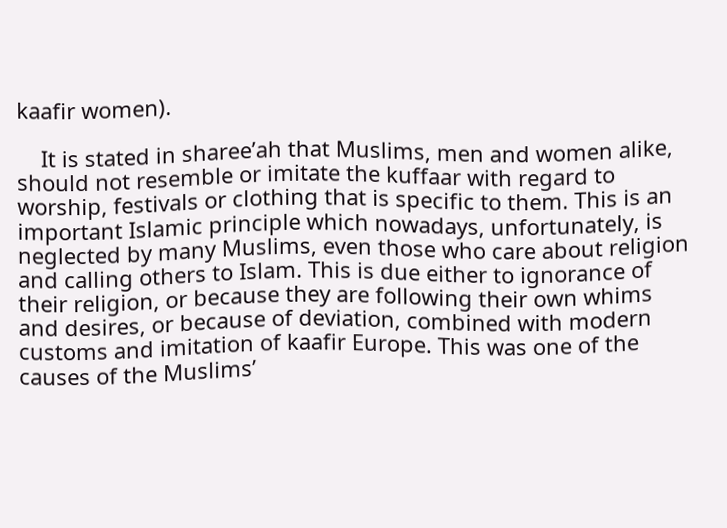kaafir women).

    It is stated in sharee’ah that Muslims, men and women alike, should not resemble or imitate the kuffaar with regard to worship, festivals or clothing that is specific to them. This is an important Islamic principle which nowadays, unfortunately, is neglected by many Muslims, even those who care about religion and calling others to Islam. This is due either to ignorance of their religion, or because they are following their own whims and desires, or because of deviation, combined with modern customs and imitation of kaafir Europe. This was one of the causes of the Muslims’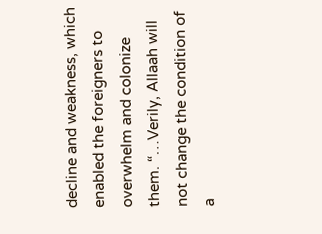decline and weakness, which enabled the foreigners to overwhelm and colonize them. “…Verily, Allaah will not change the condition of a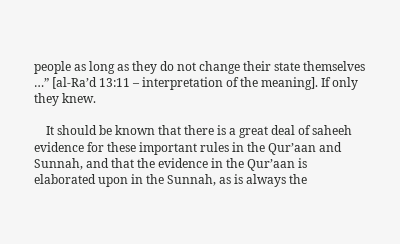people as long as they do not change their state themselves …” [al-Ra’d 13:11 – interpretation of the meaning]. If only they knew.

    It should be known that there is a great deal of saheeh evidence for these important rules in the Qur’aan and Sunnah, and that the evidence in the Qur’aan is elaborated upon in the Sunnah, as is always the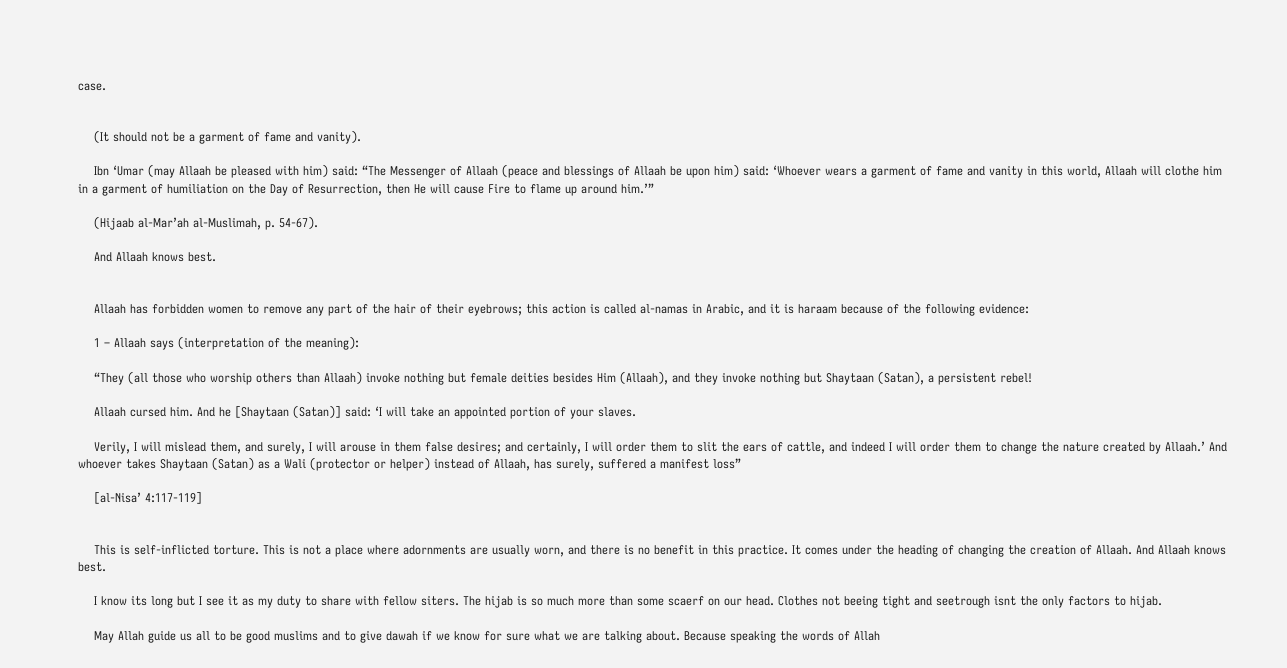case.


    (It should not be a garment of fame and vanity).

    Ibn ‘Umar (may Allaah be pleased with him) said: “The Messenger of Allaah (peace and blessings of Allaah be upon him) said: ‘Whoever wears a garment of fame and vanity in this world, Allaah will clothe him in a garment of humiliation on the Day of Resurrection, then He will cause Fire to flame up around him.’”

    (Hijaab al-Mar’ah al-Muslimah, p. 54-67).

    And Allaah knows best.


    Allaah has forbidden women to remove any part of the hair of their eyebrows; this action is called al-namas in Arabic, and it is haraam because of the following evidence:

    1 – Allaah says (interpretation of the meaning):

    “They (all those who worship others than Allaah) invoke nothing but female deities besides Him (Allaah), and they invoke nothing but Shaytaan (Satan), a persistent rebel!

    Allaah cursed him. And he [Shaytaan (Satan)] said: ‘I will take an appointed portion of your slaves.

    Verily, I will mislead them, and surely, I will arouse in them false desires; and certainly, I will order them to slit the ears of cattle, and indeed I will order them to change the nature created by Allaah.’ And whoever takes Shaytaan (Satan) as a Wali (protector or helper) instead of Allaah, has surely, suffered a manifest loss”

    [al-Nisa’ 4:117-119]


    This is self-inflicted torture. This is not a place where adornments are usually worn, and there is no benefit in this practice. It comes under the heading of changing the creation of Allaah. And Allaah knows best.

    I know its long but I see it as my duty to share with fellow siters. The hijab is so much more than some scaerf on our head. Clothes not beeing tight and seetrough isnt the only factors to hijab.

    May Allah guide us all to be good muslims and to give dawah if we know for sure what we are talking about. Because speaking the words of Allah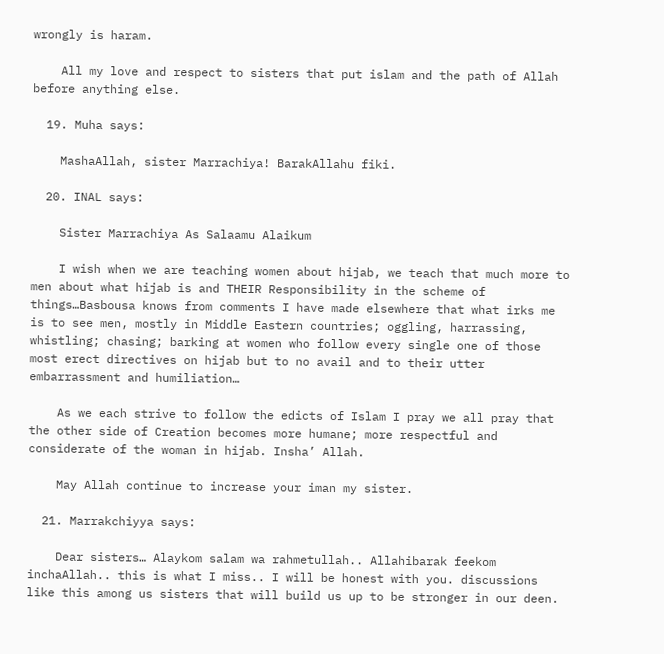wrongly is haram.

    All my love and respect to sisters that put islam and the path of Allah before anything else.

  19. Muha says:

    MashaAllah, sister Marrachiya! BarakAllahu fiki.

  20. INAL says:

    Sister Marrachiya As Salaamu Alaikum

    I wish when we are teaching women about hijab, we teach that much more to men about what hijab is and THEIR Responsibility in the scheme of things…Basbousa knows from comments I have made elsewhere that what irks me is to see men, mostly in Middle Eastern countries; oggling, harrassing, whistling; chasing; barking at women who follow every single one of those most erect directives on hijab but to no avail and to their utter embarrassment and humiliation…

    As we each strive to follow the edicts of Islam I pray we all pray that the other side of Creation becomes more humane; more respectful and considerate of the woman in hijab. Insha’ Allah.

    May Allah continue to increase your iman my sister.

  21. Marrakchiyya says:

    Dear sisters… Alaykom salam wa rahmetullah.. Allahibarak feekom inchaAllah.. this is what I miss.. I will be honest with you. discussions like this among us sisters that will build us up to be stronger in our deen.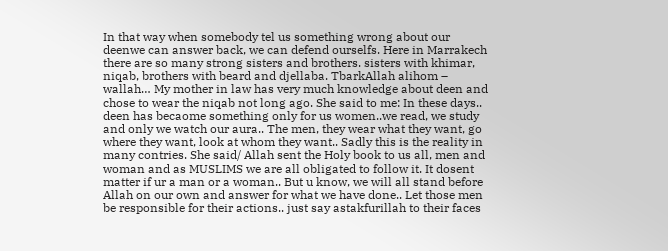In that way when somebody tel us something wrong about our deenwe can answer back, we can defend ourselfs. Here in Marrakech there are so many strong sisters and brothers. sisters with khimar, niqab, brothers with beard and djellaba. TbarkAllah alihom – wallah… My mother in law has very much knowledge about deen and chose to wear the niqab not long ago. She said to me: In these days.. deen has becaome something only for us women..we read, we study and only we watch our aura.. The men, they wear what they want, go where they want, look at whom they want.. Sadly this is the reality in many contries. She said/ Allah sent the Holy book to us all, men and woman and as MUSLIMS we are all obligated to follow it. It dosent matter if ur a man or a woman.. But u know, we will all stand before Allah on our own and answer for what we have done.. Let those men be responsible for their actions.. just say astakfurillah to their faces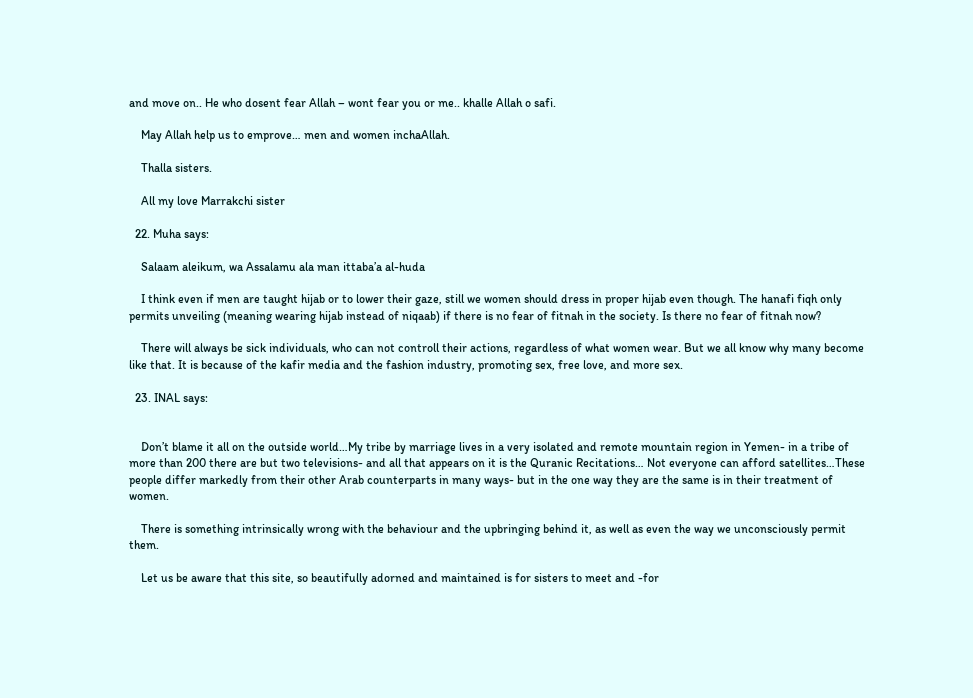and move on.. He who dosent fear Allah – wont fear you or me.. khalle Allah o safi.

    May Allah help us to emprove… men and women inchaAllah.

    Thalla sisters.

    All my love Marrakchi sister

  22. Muha says:

    Salaam aleikum, wa Assalamu ala man ittaba’a al-huda

    I think even if men are taught hijab or to lower their gaze, still we women should dress in proper hijab even though. The hanafi fiqh only permits unveiling (meaning wearing hijab instead of niqaab) if there is no fear of fitnah in the society. Is there no fear of fitnah now?

    There will always be sick individuals, who can not controll their actions, regardless of what women wear. But we all know why many become like that. It is because of the kafir media and the fashion industry, promoting sex, free love, and more sex.

  23. INAL says:


    Don’t blame it all on the outside world…My tribe by marriage lives in a very isolated and remote mountain region in Yemen- in a tribe of more than 200 there are but two televisions- and all that appears on it is the Quranic Recitations… Not everyone can afford satellites…These people differ markedly from their other Arab counterparts in many ways- but in the one way they are the same is in their treatment of women.

    There is something intrinsically wrong with the behaviour and the upbringing behind it, as well as even the way we unconsciously permit them.

    Let us be aware that this site, so beautifully adorned and maintained is for sisters to meet and -for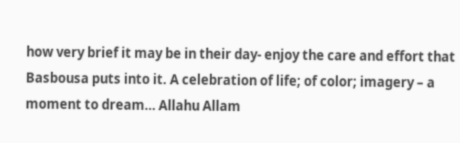how very brief it may be in their day- enjoy the care and effort that Basbousa puts into it. A celebration of life; of color; imagery – a moment to dream… Allahu Allam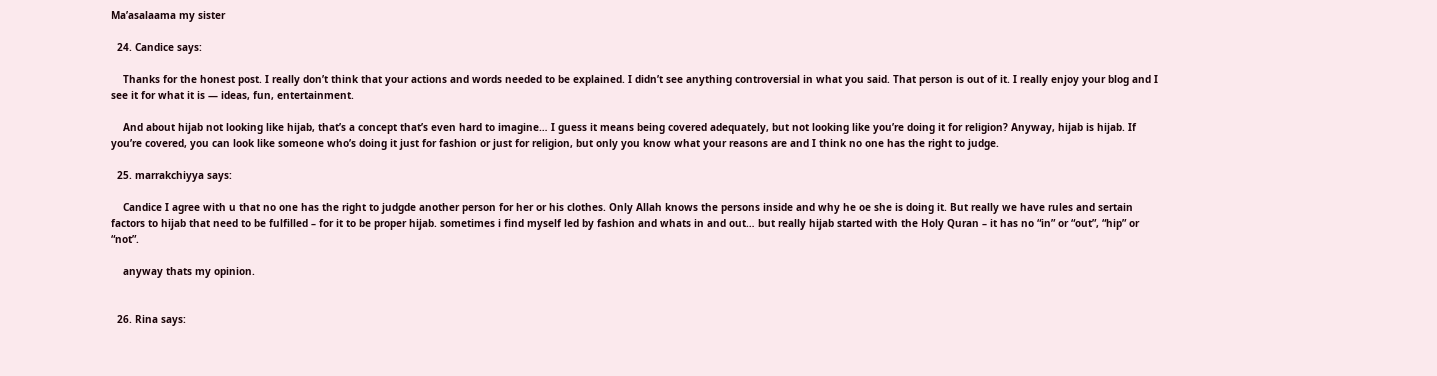Ma’asalaama my sister

  24. Candice says:

    Thanks for the honest post. I really don’t think that your actions and words needed to be explained. I didn’t see anything controversial in what you said. That person is out of it. I really enjoy your blog and I see it for what it is — ideas, fun, entertainment.

    And about hijab not looking like hijab, that’s a concept that’s even hard to imagine… I guess it means being covered adequately, but not looking like you’re doing it for religion? Anyway, hijab is hijab. If you’re covered, you can look like someone who’s doing it just for fashion or just for religion, but only you know what your reasons are and I think no one has the right to judge.

  25. marrakchiyya says:

    Candice I agree with u that no one has the right to judgde another person for her or his clothes. Only Allah knows the persons inside and why he oe she is doing it. But really we have rules and sertain factors to hijab that need to be fulfilled – for it to be proper hijab. sometimes i find myself led by fashion and whats in and out… but really hijab started with the Holy Quran – it has no “in” or “out”, “hip” or “not”.

    anyway thats my opinion.


  26. Rina says: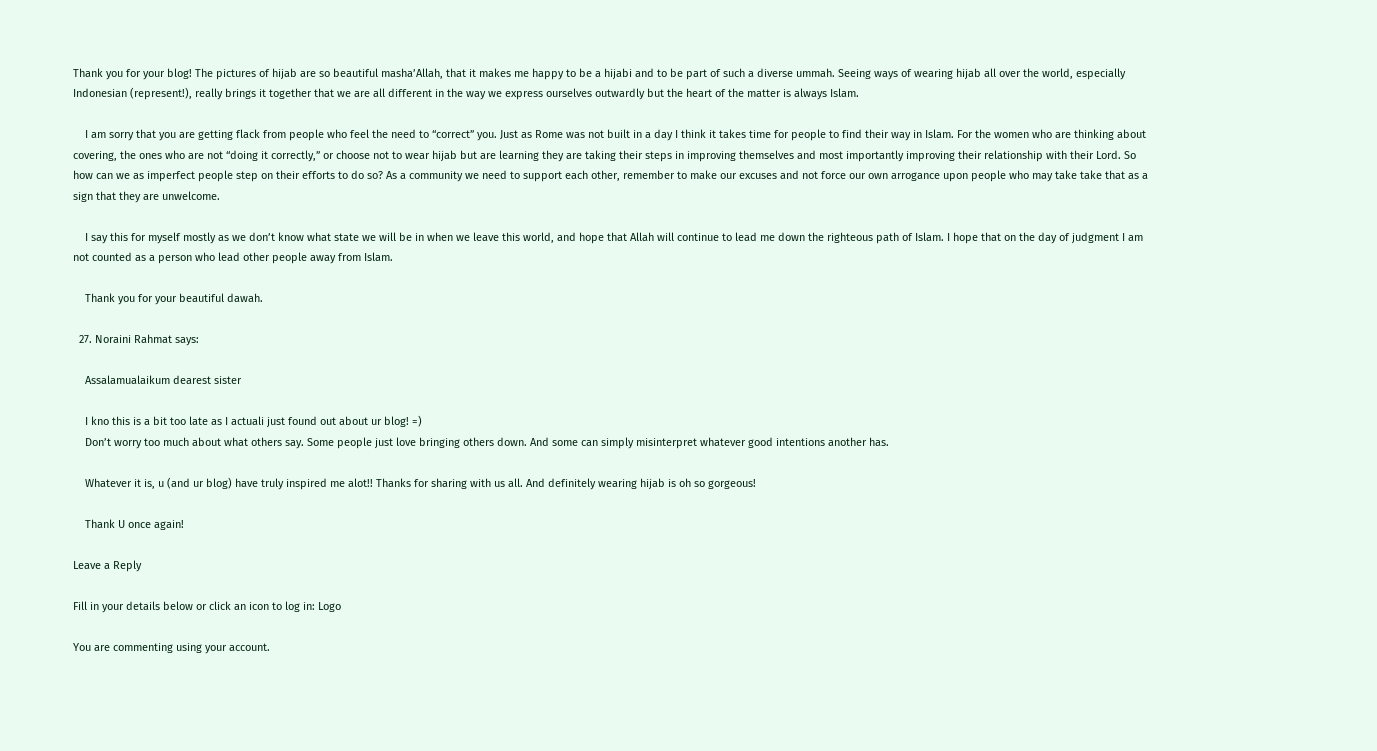Thank you for your blog! The pictures of hijab are so beautiful masha’Allah, that it makes me happy to be a hijabi and to be part of such a diverse ummah. Seeing ways of wearing hijab all over the world, especially Indonesian (represent!), really brings it together that we are all different in the way we express ourselves outwardly but the heart of the matter is always Islam.

    I am sorry that you are getting flack from people who feel the need to “correct” you. Just as Rome was not built in a day I think it takes time for people to find their way in Islam. For the women who are thinking about covering, the ones who are not “doing it correctly,” or choose not to wear hijab but are learning they are taking their steps in improving themselves and most importantly improving their relationship with their Lord. So how can we as imperfect people step on their efforts to do so? As a community we need to support each other, remember to make our excuses and not force our own arrogance upon people who may take take that as a sign that they are unwelcome.

    I say this for myself mostly as we don’t know what state we will be in when we leave this world, and hope that Allah will continue to lead me down the righteous path of Islam. I hope that on the day of judgment I am not counted as a person who lead other people away from Islam.

    Thank you for your beautiful dawah.

  27. Noraini Rahmat says:

    Assalamualaikum dearest sister

    I kno this is a bit too late as I actuali just found out about ur blog! =)
    Don’t worry too much about what others say. Some people just love bringing others down. And some can simply misinterpret whatever good intentions another has.

    Whatever it is, u (and ur blog) have truly inspired me alot!! Thanks for sharing with us all. And definitely wearing hijab is oh so gorgeous!

    Thank U once again!

Leave a Reply

Fill in your details below or click an icon to log in: Logo

You are commenting using your account.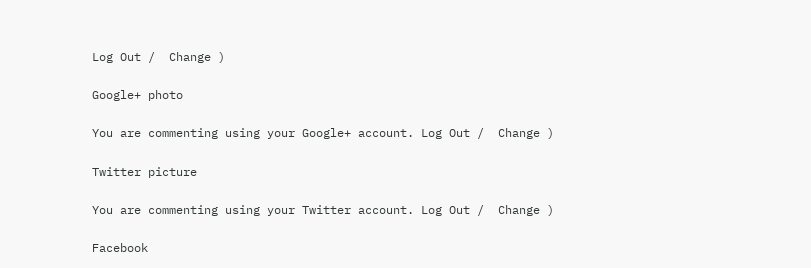Log Out /  Change )

Google+ photo

You are commenting using your Google+ account. Log Out /  Change )

Twitter picture

You are commenting using your Twitter account. Log Out /  Change )

Facebook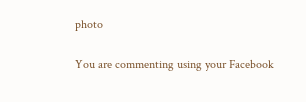photo

You are commenting using your Facebook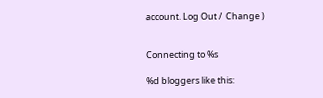account. Log Out /  Change )


Connecting to %s

%d bloggers like this: